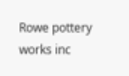Rowe pottery works inc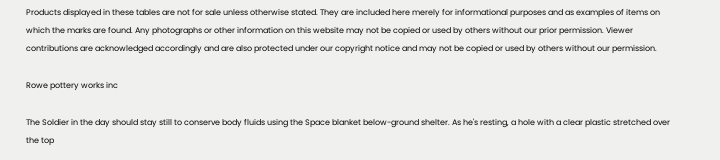Products displayed in these tables are not for sale unless otherwise stated. They are included here merely for informational purposes and as examples of items on which the marks are found. Any photographs or other information on this website may not be copied or used by others without our prior permission. Viewer contributions are acknowledged accordingly and are also protected under our copyright notice and may not be copied or used by others without our permission.

Rowe pottery works inc

The Soldier in the day should stay still to conserve body fluids using the Space blanket below-ground shelter. As he's resting, a hole with a clear plastic stretched over the top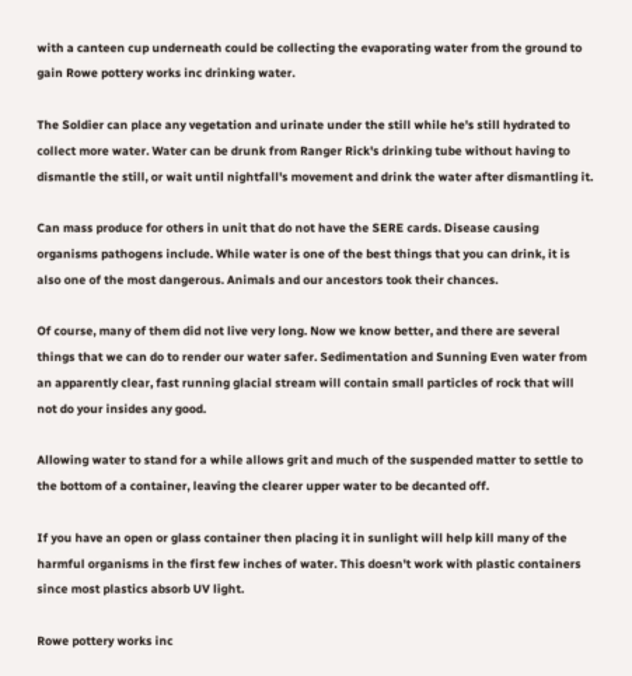with a canteen cup underneath could be collecting the evaporating water from the ground to gain Rowe pottery works inc drinking water.

The Soldier can place any vegetation and urinate under the still while he's still hydrated to collect more water. Water can be drunk from Ranger Rick's drinking tube without having to dismantle the still, or wait until nightfall's movement and drink the water after dismantling it.

Can mass produce for others in unit that do not have the SERE cards. Disease causing organisms pathogens include. While water is one of the best things that you can drink, it is also one of the most dangerous. Animals and our ancestors took their chances.

Of course, many of them did not live very long. Now we know better, and there are several things that we can do to render our water safer. Sedimentation and Sunning Even water from an apparently clear, fast running glacial stream will contain small particles of rock that will not do your insides any good.

Allowing water to stand for a while allows grit and much of the suspended matter to settle to the bottom of a container, leaving the clearer upper water to be decanted off.

If you have an open or glass container then placing it in sunlight will help kill many of the harmful organisms in the first few inches of water. This doesn't work with plastic containers since most plastics absorb UV light.

Rowe pottery works inc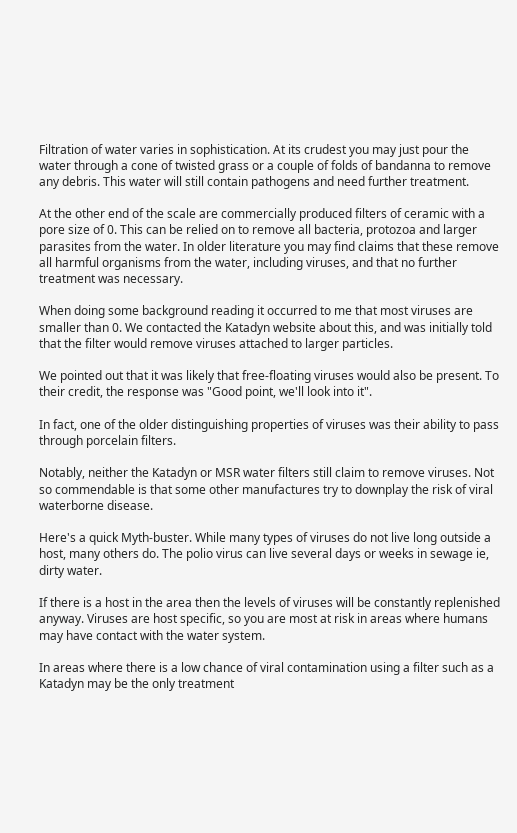Filtration of water varies in sophistication. At its crudest you may just pour the water through a cone of twisted grass or a couple of folds of bandanna to remove any debris. This water will still contain pathogens and need further treatment.

At the other end of the scale are commercially produced filters of ceramic with a pore size of 0. This can be relied on to remove all bacteria, protozoa and larger parasites from the water. In older literature you may find claims that these remove all harmful organisms from the water, including viruses, and that no further treatment was necessary.

When doing some background reading it occurred to me that most viruses are smaller than 0. We contacted the Katadyn website about this, and was initially told that the filter would remove viruses attached to larger particles.

We pointed out that it was likely that free-floating viruses would also be present. To their credit, the response was "Good point, we'll look into it".

In fact, one of the older distinguishing properties of viruses was their ability to pass through porcelain filters.

Notably, neither the Katadyn or MSR water filters still claim to remove viruses. Not so commendable is that some other manufactures try to downplay the risk of viral waterborne disease.

Here's a quick Myth-buster. While many types of viruses do not live long outside a host, many others do. The polio virus can live several days or weeks in sewage ie, dirty water.

If there is a host in the area then the levels of viruses will be constantly replenished anyway. Viruses are host specific, so you are most at risk in areas where humans may have contact with the water system.

In areas where there is a low chance of viral contamination using a filter such as a Katadyn may be the only treatment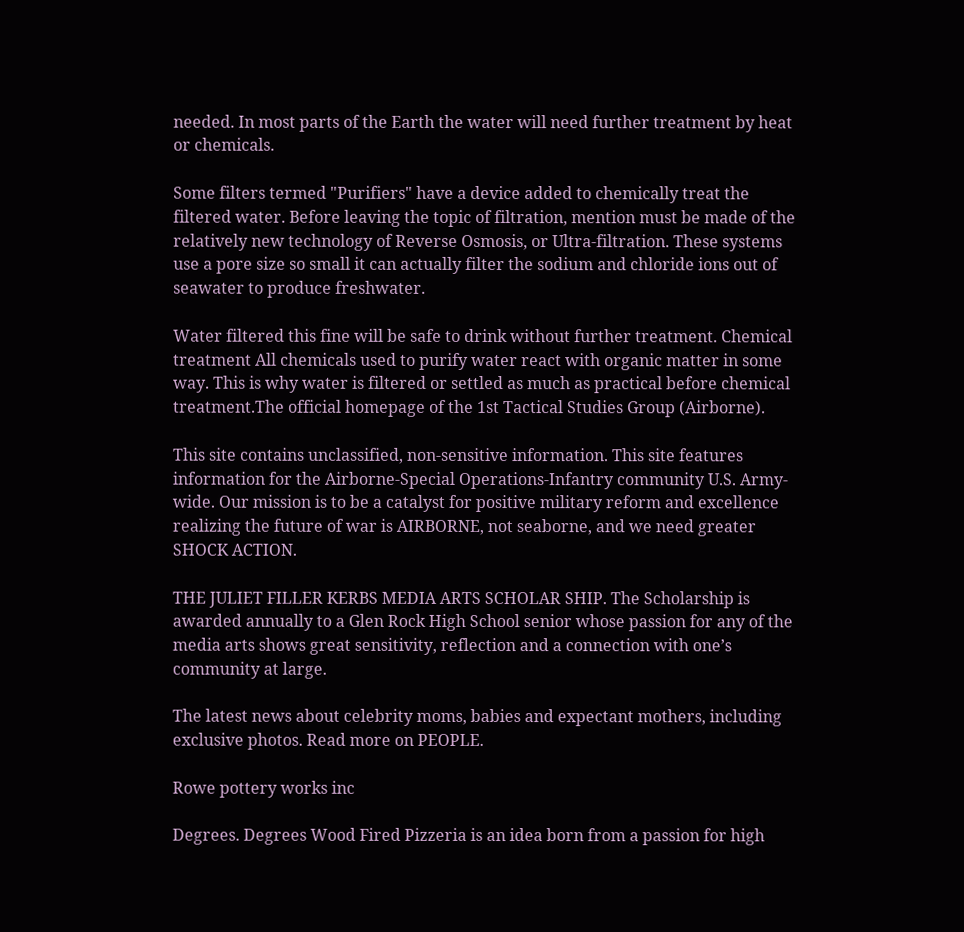needed. In most parts of the Earth the water will need further treatment by heat or chemicals.

Some filters termed "Purifiers" have a device added to chemically treat the filtered water. Before leaving the topic of filtration, mention must be made of the relatively new technology of Reverse Osmosis, or Ultra-filtration. These systems use a pore size so small it can actually filter the sodium and chloride ions out of seawater to produce freshwater.

Water filtered this fine will be safe to drink without further treatment. Chemical treatment All chemicals used to purify water react with organic matter in some way. This is why water is filtered or settled as much as practical before chemical treatment.The official homepage of the 1st Tactical Studies Group (Airborne).

This site contains unclassified, non-sensitive information. This site features information for the Airborne-Special Operations-Infantry community U.S. Army-wide. Our mission is to be a catalyst for positive military reform and excellence realizing the future of war is AIRBORNE, not seaborne, and we need greater SHOCK ACTION.

THE JULIET FILLER KERBS MEDIA ARTS SCHOLAR SHIP. The Scholarship is awarded annually to a Glen Rock High School senior whose passion for any of the media arts shows great sensitivity, reflection and a connection with one’s community at large.

The latest news about celebrity moms, babies and expectant mothers, including exclusive photos. Read more on PEOPLE.

Rowe pottery works inc

Degrees. Degrees Wood Fired Pizzeria is an idea born from a passion for high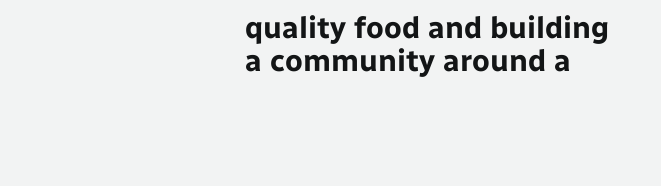quality food and building a community around a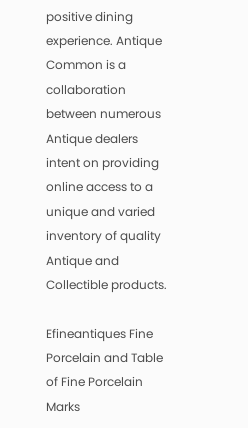positive dining experience. Antique Common is a collaboration between numerous Antique dealers intent on providing online access to a unique and varied inventory of quality Antique and Collectible products.

Efineantiques Fine Porcelain and Table of Fine Porcelain Marks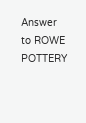Answer to ROWE POTTERY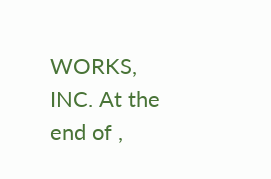WORKS, INC. At the end of ,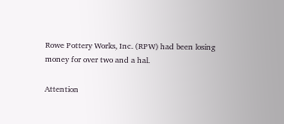Rowe Pottery Works, Inc. (RPW) had been losing money for over two and a hal.

Attention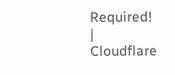Required! | Cloudflare